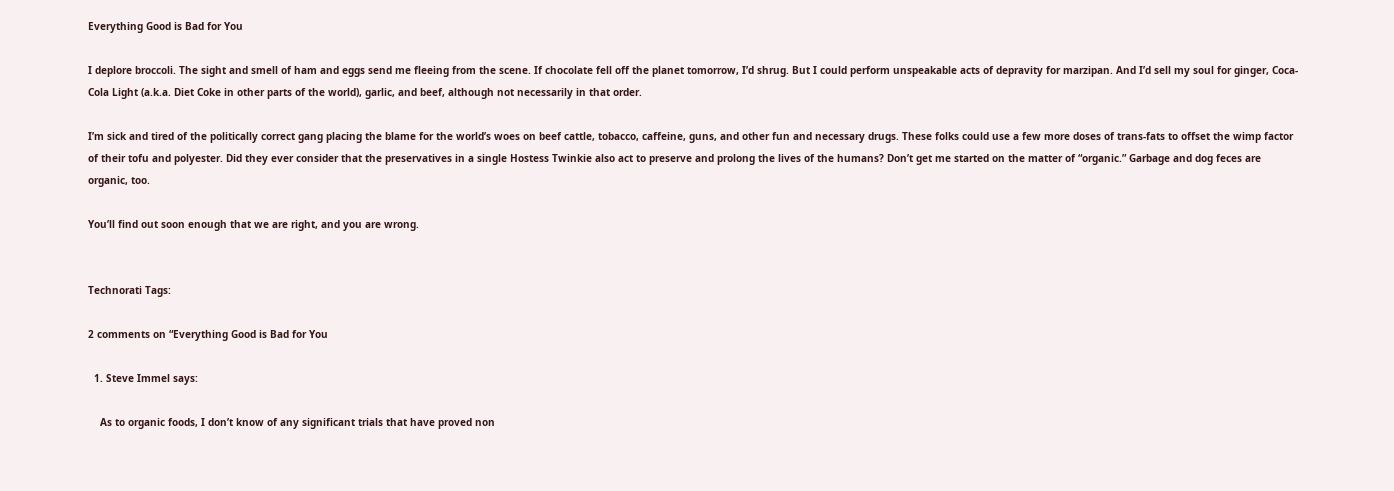Everything Good is Bad for You

I deplore broccoli. The sight and smell of ham and eggs send me fleeing from the scene. If chocolate fell off the planet tomorrow, I’d shrug. But I could perform unspeakable acts of depravity for marzipan. And I’d sell my soul for ginger, Coca-Cola Light (a.k.a. Diet Coke in other parts of the world), garlic, and beef, although not necessarily in that order.

I’m sick and tired of the politically correct gang placing the blame for the world’s woes on beef cattle, tobacco, caffeine, guns, and other fun and necessary drugs. These folks could use a few more doses of trans-fats to offset the wimp factor of their tofu and polyester. Did they ever consider that the preservatives in a single Hostess Twinkie also act to preserve and prolong the lives of the humans? Don’t get me started on the matter of “organic.” Garbage and dog feces are organic, too.

You’ll find out soon enough that we are right, and you are wrong.


Technorati Tags:

2 comments on “Everything Good is Bad for You

  1. Steve Immel says:

    As to organic foods, I don’t know of any significant trials that have proved non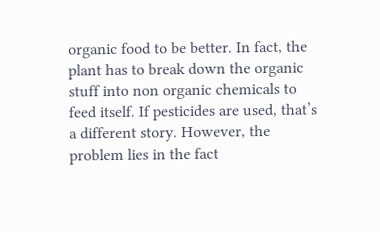organic food to be better. In fact, the plant has to break down the organic stuff into non organic chemicals to feed itself. If pesticides are used, that’s a different story. However, the problem lies in the fact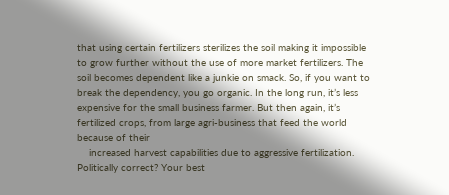that using certain fertilizers sterilizes the soil making it impossible to grow further without the use of more market fertilizers. The soil becomes dependent like a junkie on smack. So, if you want to break the dependency, you go organic. In the long run, it’s less expensive for the small business farmer. But then again, it’s fertilized crops, from large agri-business that feed the world because of their
    increased harvest capabilities due to aggressive fertilization. Politically correct? Your best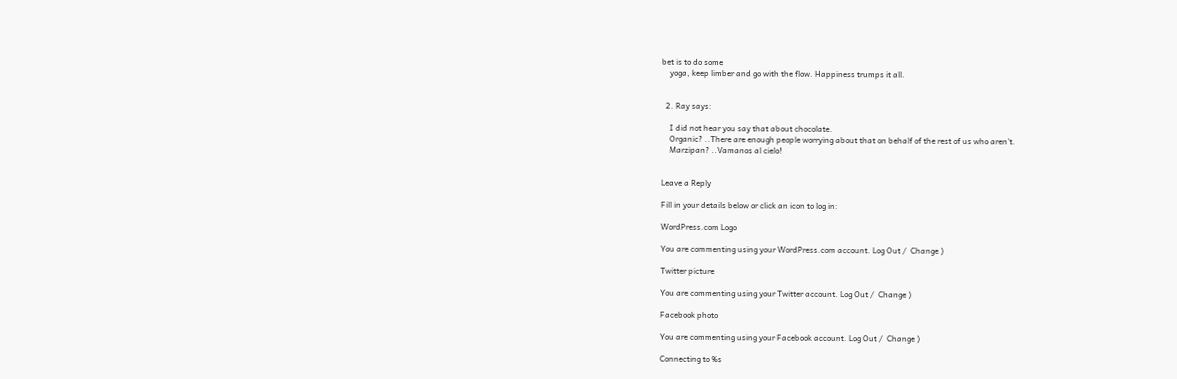bet is to do some
    yoga, keep limber and go with the flow. Happiness trumps it all.


  2. Ray says:

    I did not hear you say that about chocolate.
    Organic? ..There are enough people worrying about that on behalf of the rest of us who aren’t.
    Marzipan? ..Vamanos al cielo!


Leave a Reply

Fill in your details below or click an icon to log in:

WordPress.com Logo

You are commenting using your WordPress.com account. Log Out /  Change )

Twitter picture

You are commenting using your Twitter account. Log Out /  Change )

Facebook photo

You are commenting using your Facebook account. Log Out /  Change )

Connecting to %s